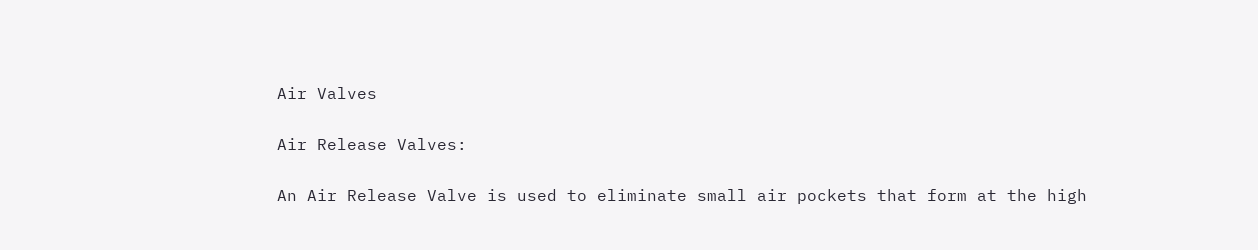Air Valves

Air Release Valves:

An Air Release Valve is used to eliminate small air pockets that form at the high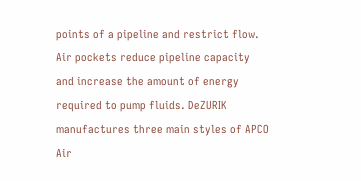points of a pipeline and restrict flow. Air pockets reduce pipeline capacity and increase the amount of energy required to pump fluids. DeZURIK manufactures three main styles of APCO Air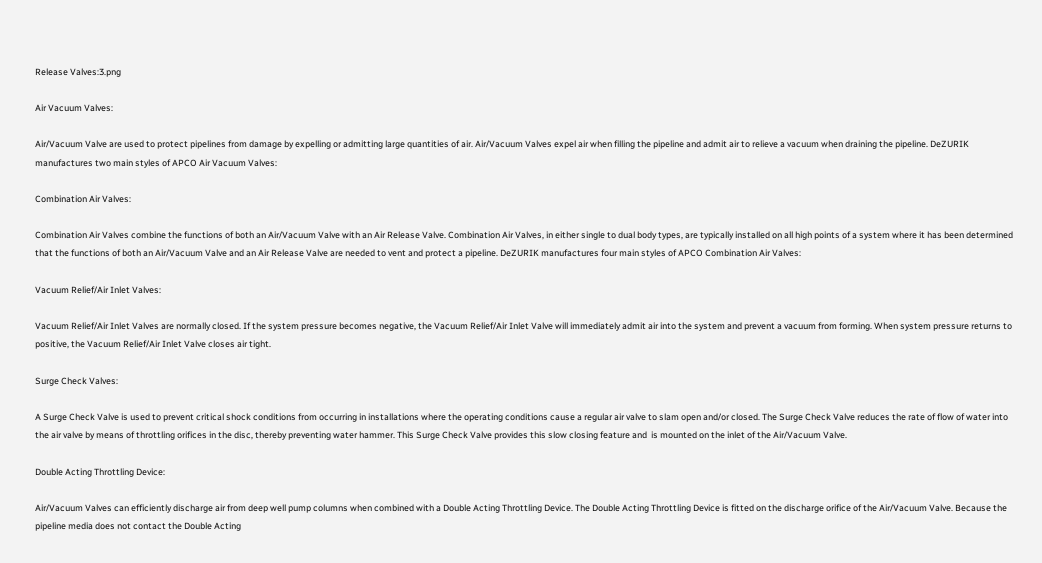Release Valves:3.png

Air Vacuum Valves:

Air/Vacuum Valve are used to protect pipelines from damage by expelling or admitting large quantities of air. Air/Vacuum Valves expel air when filling the pipeline and admit air to relieve a vacuum when draining the pipeline. DeZURIK manufactures two main styles of APCO Air Vacuum Valves:

Combination Air Valves:

Combination Air Valves combine the functions of both an Air/Vacuum Valve with an Air Release Valve. Combination Air Valves, in either single to dual body types, are typically installed on all high points of a system where it has been determined that the functions of both an Air/Vacuum Valve and an Air Release Valve are needed to vent and protect a pipeline. DeZURIK manufactures four main styles of APCO Combination Air Valves:

Vacuum Relief/Air Inlet Valves:

Vacuum Relief/Air Inlet Valves are normally closed. If the system pressure becomes negative, the Vacuum Relief/Air Inlet Valve will immediately admit air into the system and prevent a vacuum from forming. When system pressure returns to positive, the Vacuum Relief/Air Inlet Valve closes air tight.

Surge Check Valves:

A Surge Check Valve is used to prevent critical shock conditions from occurring in installations where the operating conditions cause a regular air valve to slam open and/or closed. The Surge Check Valve reduces the rate of flow of water into the air valve by means of throttling orifices in the disc, thereby preventing water hammer. This Surge Check Valve provides this slow closing feature and  is mounted on the inlet of the Air/Vacuum Valve.

Double Acting Throttling Device:

Air/Vacuum Valves can efficiently discharge air from deep well pump columns when combined with a Double Acting Throttling Device. The Double Acting Throttling Device is fitted on the discharge orifice of the Air/Vacuum Valve. Because the pipeline media does not contact the Double Acting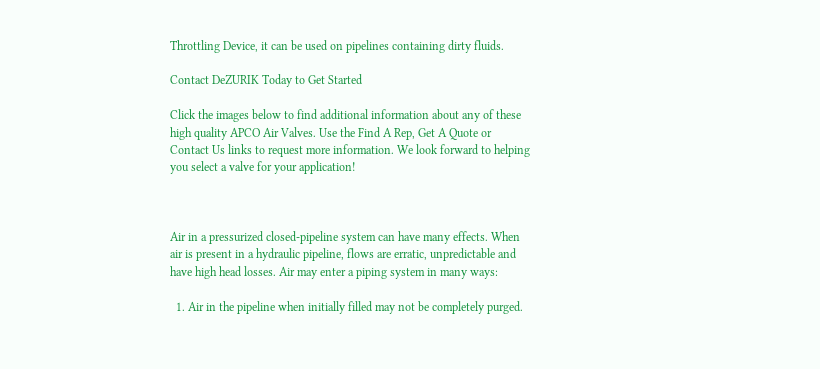Throttling Device, it can be used on pipelines containing dirty fluids.

Contact DeZURIK Today to Get Started

Click the images below to find additional information about any of these high quality APCO Air Valves. Use the Find A Rep, Get A Quote or Contact Us links to request more information. We look forward to helping you select a valve for your application!



Air in a pressurized closed-pipeline system can have many effects. When air is present in a hydraulic pipeline, flows are erratic, unpredictable and have high head losses. Air may enter a piping system in many ways:

  1. Air in the pipeline when initially filled may not be completely purged.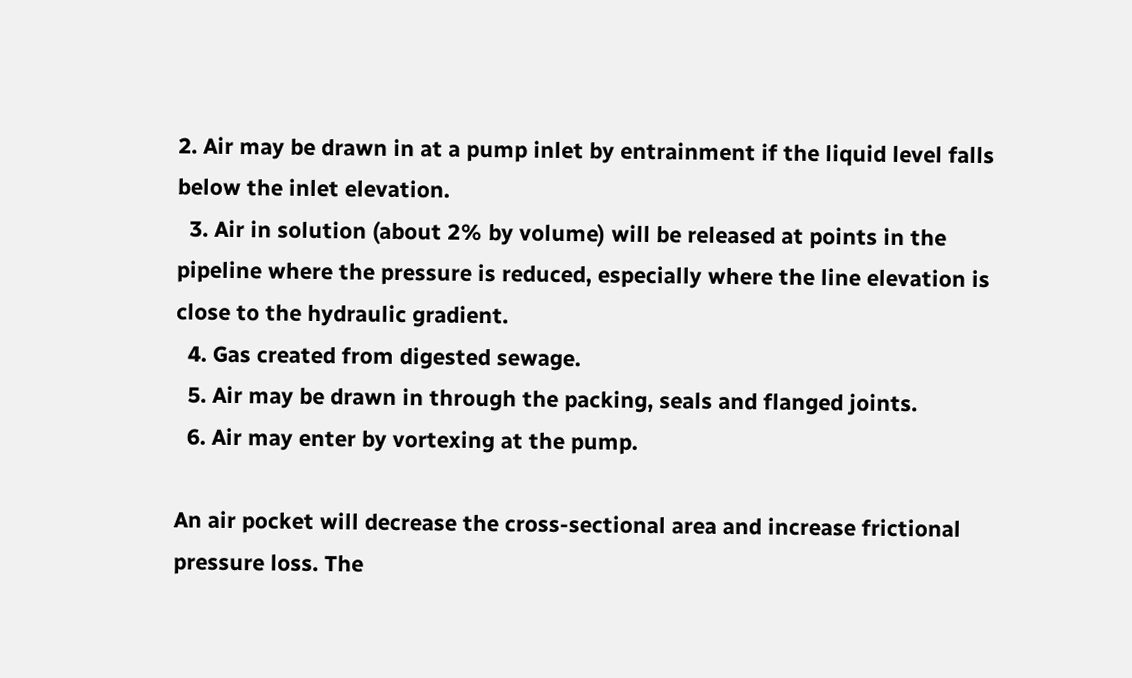2. Air may be drawn in at a pump inlet by entrainment if the liquid level falls below the inlet elevation.
  3. Air in solution (about 2% by volume) will be released at points in the pipeline where the pressure is reduced, especially where the line elevation is close to the hydraulic gradient.
  4. Gas created from digested sewage.
  5. Air may be drawn in through the packing, seals and flanged joints.
  6. Air may enter by vortexing at the pump.

An air pocket will decrease the cross-sectional area and increase frictional pressure loss. The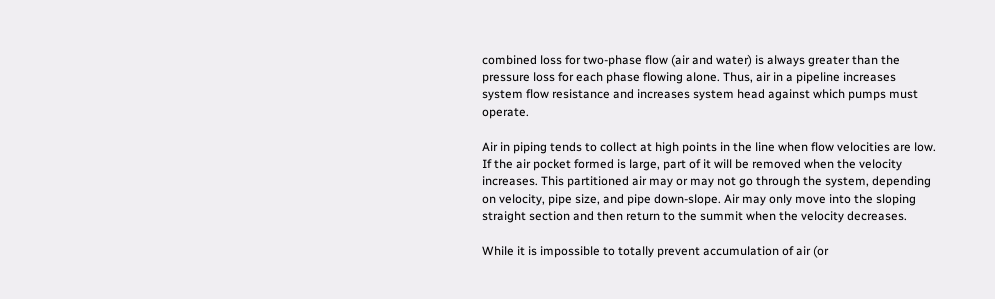combined loss for two-phase flow (air and water) is always greater than the pressure loss for each phase flowing alone. Thus, air in a pipeline increases system flow resistance and increases system head against which pumps must operate.

Air in piping tends to collect at high points in the line when flow velocities are low. If the air pocket formed is large, part of it will be removed when the velocity increases. This partitioned air may or may not go through the system, depending on velocity, pipe size, and pipe down-slope. Air may only move into the sloping straight section and then return to the summit when the velocity decreases.

While it is impossible to totally prevent accumulation of air (or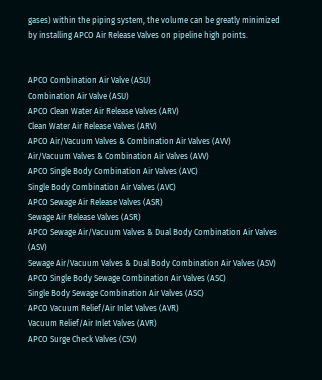gases) within the piping system, the volume can be greatly minimized by installing APCO Air Release Valves on pipeline high points.


APCO Combination Air Valve (ASU)
Combination Air Valve (ASU)
APCO Clean Water Air Release Valves (ARV)
Clean Water Air Release Valves (ARV)
APCO Air/Vacuum Valves & Combination Air Valves (AVV)
Air/Vacuum Valves & Combination Air Valves (AVV)
APCO Single Body Combination Air Valves (AVC)
Single Body Combination Air Valves (AVC)
APCO Sewage Air Release Valves (ASR)
Sewage Air Release Valves (ASR)
APCO Sewage Air/Vacuum Valves & Dual Body Combination Air Valves (ASV)
Sewage Air/Vacuum Valves & Dual Body Combination Air Valves (ASV)
APCO Single Body Sewage Combination Air Valves (ASC)
Single Body Sewage Combination Air Valves (ASC)
APCO Vacuum Relief/Air Inlet Valves (AVR)
Vacuum Relief/Air Inlet Valves (AVR)
APCO Surge Check Valves (CSV)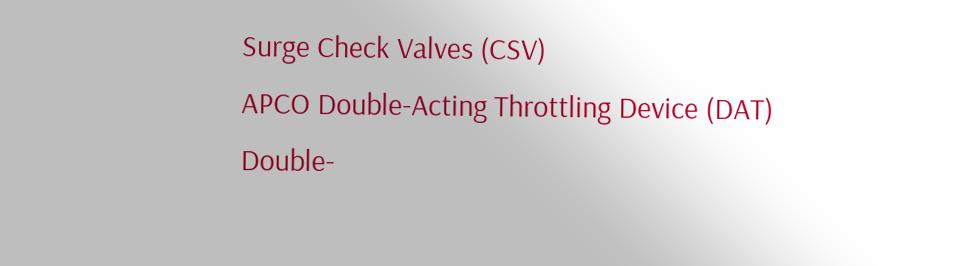Surge Check Valves (CSV)
APCO Double-Acting Throttling Device (DAT)
Double-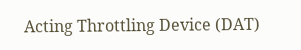Acting Throttling Device (DAT)